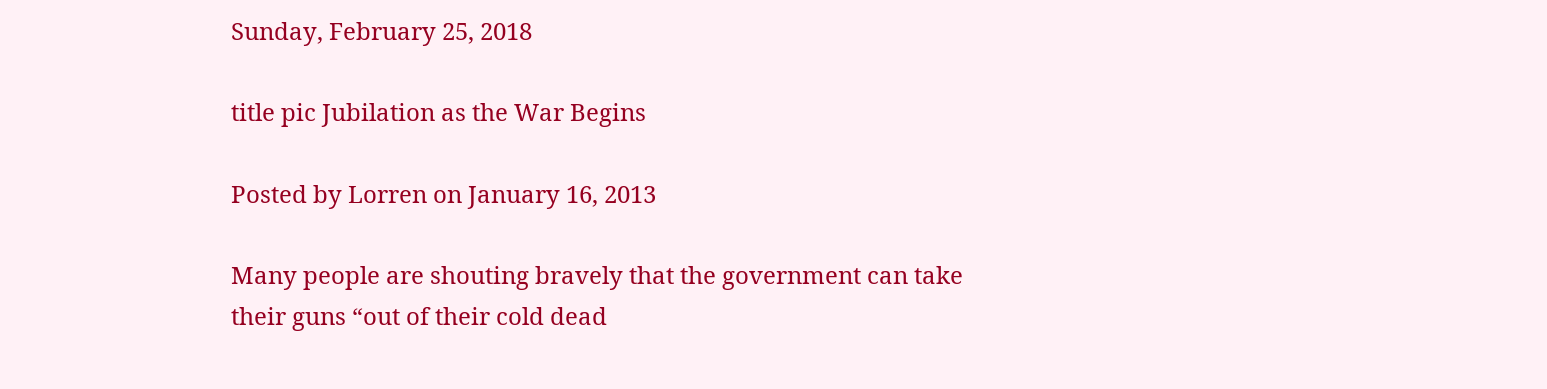Sunday, February 25, 2018

title pic Jubilation as the War Begins

Posted by Lorren on January 16, 2013

Many people are shouting bravely that the government can take their guns “out of their cold dead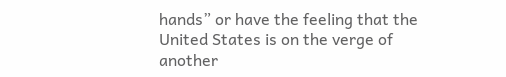hands” or have the feeling that the United States is on the verge of another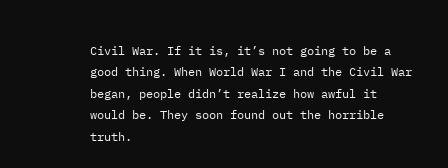Civil War. If it is, it’s not going to be a good thing. When World War I and the Civil War began, people didn’t realize how awful it would be. They soon found out the horrible truth.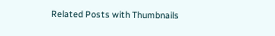Related Posts with Thumbnails